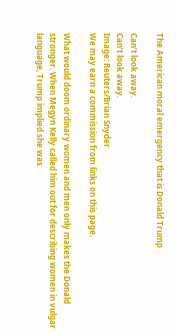The American moral emergency that is Donald Trump

Can’t look away.
Can’t look away.
Image: Reuters/Brian Snyder
We may earn a commission from links on this page.

What would doom ordinary women and men only makes the Donald stronger. When Megyn Kelly called him out for describing women in vulgar language, Trump implied she was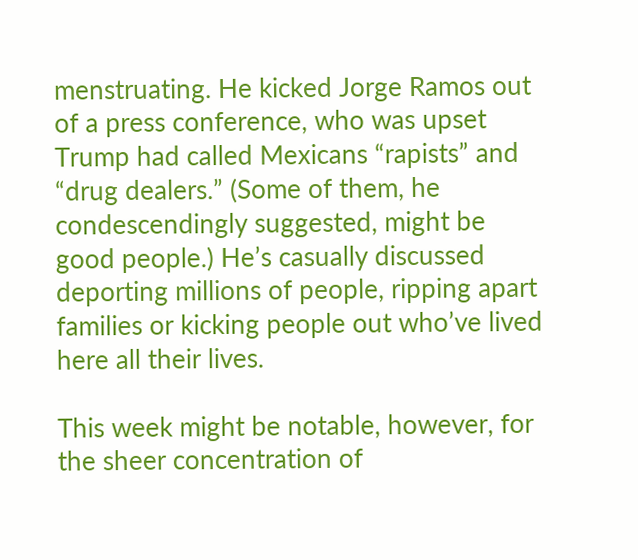menstruating. He kicked Jorge Ramos out of a press conference, who was upset Trump had called Mexicans “rapists” and “drug dealers.” (Some of them, he condescendingly suggested, might be good people.) He’s casually discussed deporting millions of people, ripping apart families or kicking people out who’ve lived here all their lives.

This week might be notable, however, for the sheer concentration of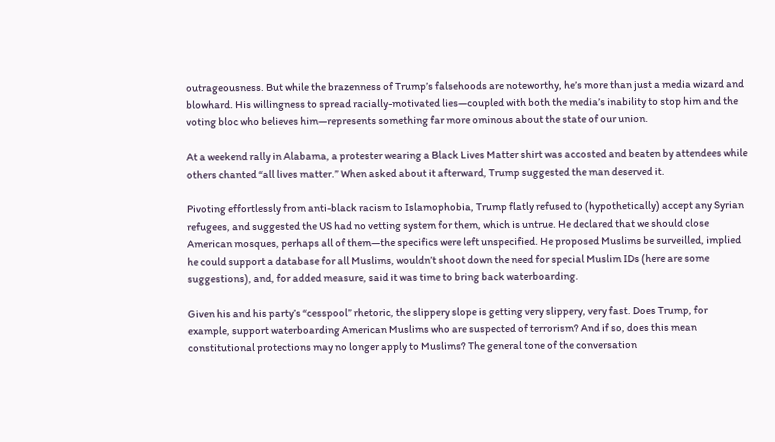outrageousness. But while the brazenness of Trump’s falsehoods are noteworthy, he’s more than just a media wizard and blowhard. His willingness to spread racially-motivated lies—coupled with both the media’s inability to stop him and the voting bloc who believes him—represents something far more ominous about the state of our union.

At a weekend rally in Alabama, a protester wearing a Black Lives Matter shirt was accosted and beaten by attendees while others chanted “all lives matter.” When asked about it afterward, Trump suggested the man deserved it.

Pivoting effortlessly from anti-black racism to Islamophobia, Trump flatly refused to (hypothetically) accept any Syrian refugees, and suggested the US had no vetting system for them, which is untrue. He declared that we should close American mosques, perhaps all of them—the specifics were left unspecified. He proposed Muslims be surveilled, implied he could support a database for all Muslims, wouldn’t shoot down the need for special Muslim IDs (here are some suggestions), and, for added measure, said it was time to bring back waterboarding.

Given his and his party’s “cesspool” rhetoric, the slippery slope is getting very slippery, very fast. Does Trump, for example, support waterboarding American Muslims who are suspected of terrorism? And if so, does this mean constitutional protections may no longer apply to Muslims? The general tone of the conversation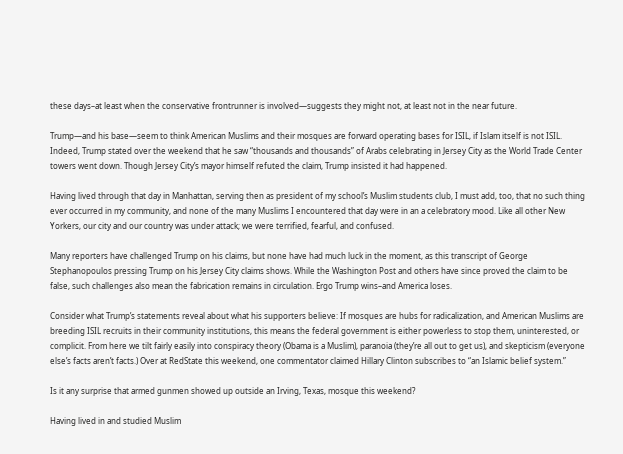these days–at least when the conservative frontrunner is involved—suggests they might not, at least not in the near future.

Trump—and his base—seem to think American Muslims and their mosques are forward operating bases for ISIL, if Islam itself is not ISIL. Indeed, Trump stated over the weekend that he saw “thousands and thousands” of Arabs celebrating in Jersey City as the World Trade Center towers went down. Though Jersey City’s mayor himself refuted the claim, Trump insisted it had happened.

Having lived through that day in Manhattan, serving then as president of my school’s Muslim students club, I must add, too, that no such thing ever occurred in my community, and none of the many Muslims I encountered that day were in an a celebratory mood. Like all other New Yorkers, our city and our country was under attack; we were terrified, fearful, and confused.

Many reporters have challenged Trump on his claims, but none have had much luck in the moment, as this transcript of George Stephanopoulos pressing Trump on his Jersey City claims shows. While the Washington Post and others have since proved the claim to be false, such challenges also mean the fabrication remains in circulation. Ergo Trump wins–and America loses.

Consider what Trump’s statements reveal about what his supporters believe: If mosques are hubs for radicalization, and American Muslims are breeding ISIL recruits in their community institutions, this means the federal government is either powerless to stop them, uninterested, or complicit. From here we tilt fairly easily into conspiracy theory (Obama is a Muslim), paranoia (they’re all out to get us), and skepticism (everyone else’s facts aren’t facts.) Over at RedState this weekend, one commentator claimed Hillary Clinton subscribes to “an Islamic belief system.”

Is it any surprise that armed gunmen showed up outside an Irving, Texas, mosque this weekend?

Having lived in and studied Muslim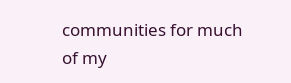communities for much of my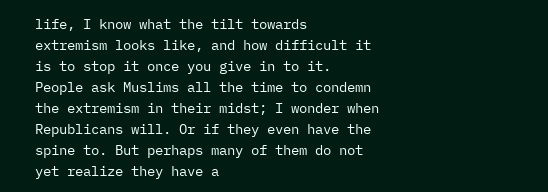life, I know what the tilt towards extremism looks like, and how difficult it is to stop it once you give in to it. People ask Muslims all the time to condemn the extremism in their midst; I wonder when Republicans will. Or if they even have the spine to. But perhaps many of them do not yet realize they have a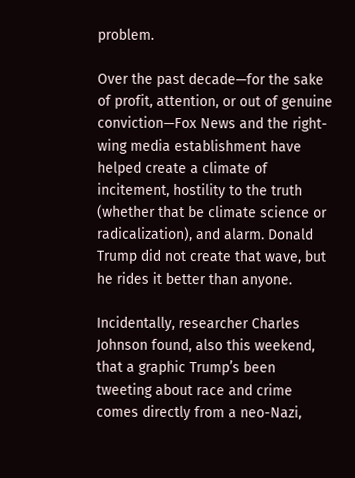problem.

Over the past decade—for the sake of profit, attention, or out of genuine conviction—Fox News and the right-wing media establishment have helped create a climate of incitement, hostility to the truth (whether that be climate science or radicalization), and alarm. Donald Trump did not create that wave, but he rides it better than anyone.

Incidentally, researcher Charles Johnson found, also this weekend, that a graphic Trump’s been tweeting about race and crime comes directly from a neo-Nazi,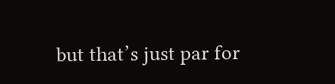but that’s just par for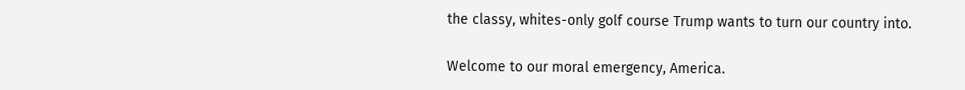the classy, whites-only golf course Trump wants to turn our country into.

Welcome to our moral emergency, America.